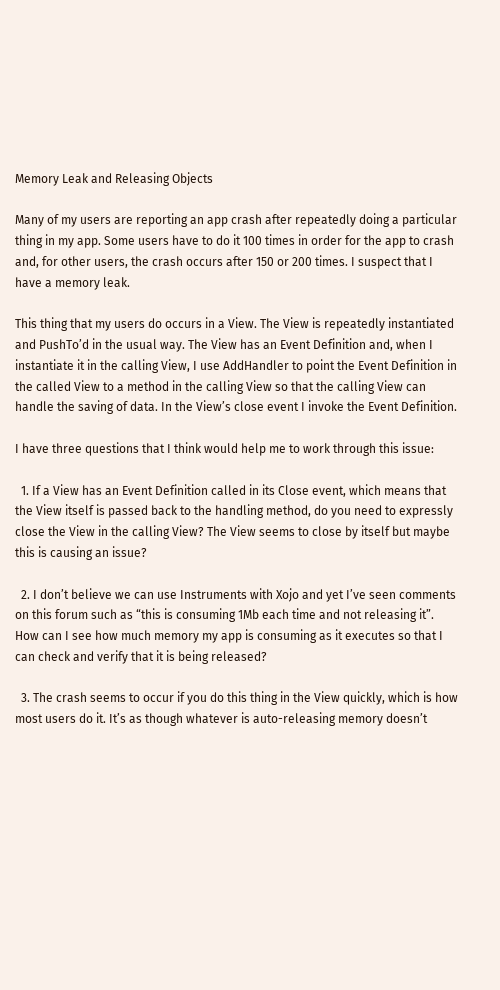Memory Leak and Releasing Objects

Many of my users are reporting an app crash after repeatedly doing a particular thing in my app. Some users have to do it 100 times in order for the app to crash and, for other users, the crash occurs after 150 or 200 times. I suspect that I have a memory leak.

This thing that my users do occurs in a View. The View is repeatedly instantiated and PushTo’d in the usual way. The View has an Event Definition and, when I instantiate it in the calling View, I use AddHandler to point the Event Definition in the called View to a method in the calling View so that the calling View can handle the saving of data. In the View’s close event I invoke the Event Definition.

I have three questions that I think would help me to work through this issue:

  1. If a View has an Event Definition called in its Close event, which means that the View itself is passed back to the handling method, do you need to expressly close the View in the calling View? The View seems to close by itself but maybe this is causing an issue?

  2. I don’t believe we can use Instruments with Xojo and yet I’ve seen comments on this forum such as “this is consuming 1Mb each time and not releasing it”. How can I see how much memory my app is consuming as it executes so that I can check and verify that it is being released?

  3. The crash seems to occur if you do this thing in the View quickly, which is how most users do it. It’s as though whatever is auto-releasing memory doesn’t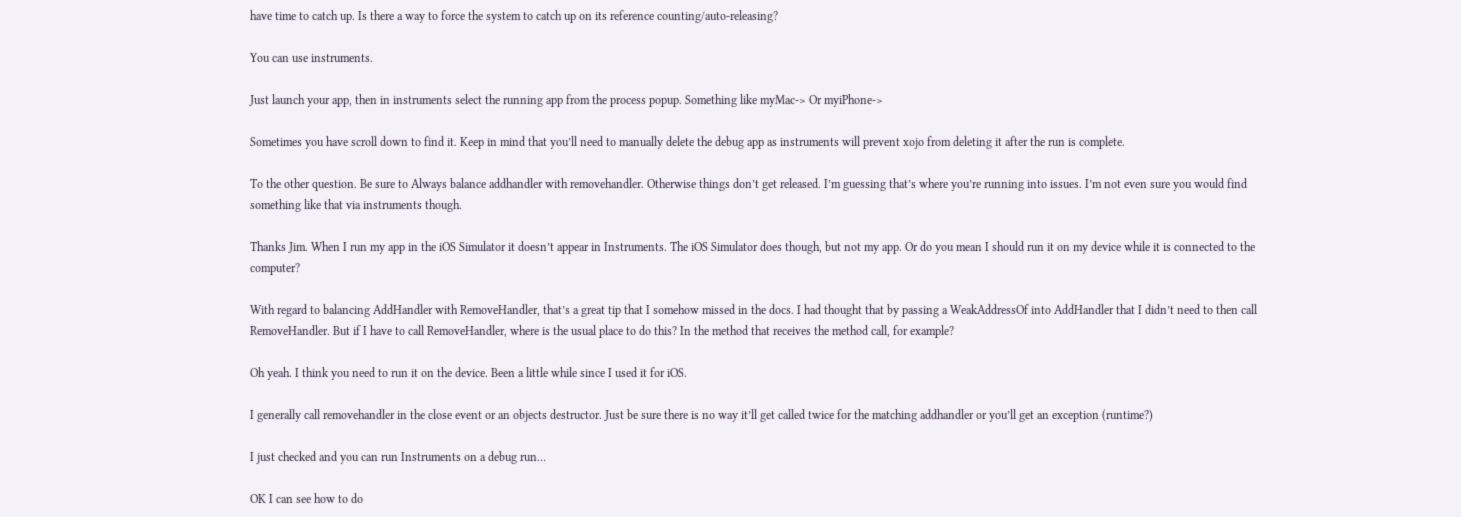have time to catch up. Is there a way to force the system to catch up on its reference counting/auto-releasing?

You can use instruments.

Just launch your app, then in instruments select the running app from the process popup. Something like myMac-> Or myiPhone->

Sometimes you have scroll down to find it. Keep in mind that you’ll need to manually delete the debug app as instruments will prevent xojo from deleting it after the run is complete.

To the other question. Be sure to Always balance addhandler with removehandler. Otherwise things don’t get released. I’m guessing that’s where you’re running into issues. I’m not even sure you would find something like that via instruments though.

Thanks Jim. When I run my app in the iOS Simulator it doesn’t appear in Instruments. The iOS Simulator does though, but not my app. Or do you mean I should run it on my device while it is connected to the computer?

With regard to balancing AddHandler with RemoveHandler, that’s a great tip that I somehow missed in the docs. I had thought that by passing a WeakAddressOf into AddHandler that I didn’t need to then call RemoveHandler. But if I have to call RemoveHandler, where is the usual place to do this? In the method that receives the method call, for example?

Oh yeah. I think you need to run it on the device. Been a little while since I used it for iOS.

I generally call removehandler in the close event or an objects destructor. Just be sure there is no way it’ll get called twice for the matching addhandler or you’ll get an exception (runtime?)

I just checked and you can run Instruments on a debug run…

OK I can see how to do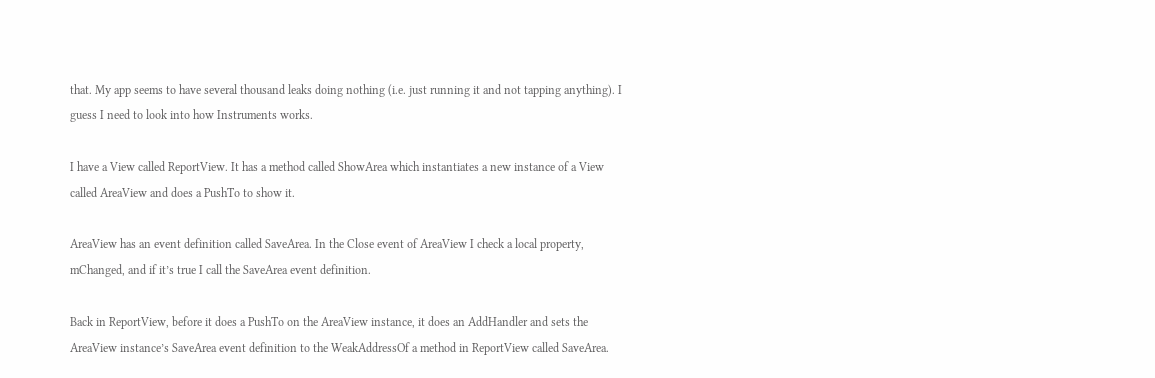that. My app seems to have several thousand leaks doing nothing (i.e. just running it and not tapping anything). I guess I need to look into how Instruments works.

I have a View called ReportView. It has a method called ShowArea which instantiates a new instance of a View called AreaView and does a PushTo to show it.

AreaView has an event definition called SaveArea. In the Close event of AreaView I check a local property, mChanged, and if it’s true I call the SaveArea event definition.

Back in ReportView, before it does a PushTo on the AreaView instance, it does an AddHandler and sets the AreaView instance’s SaveArea event definition to the WeakAddressOf a method in ReportView called SaveArea.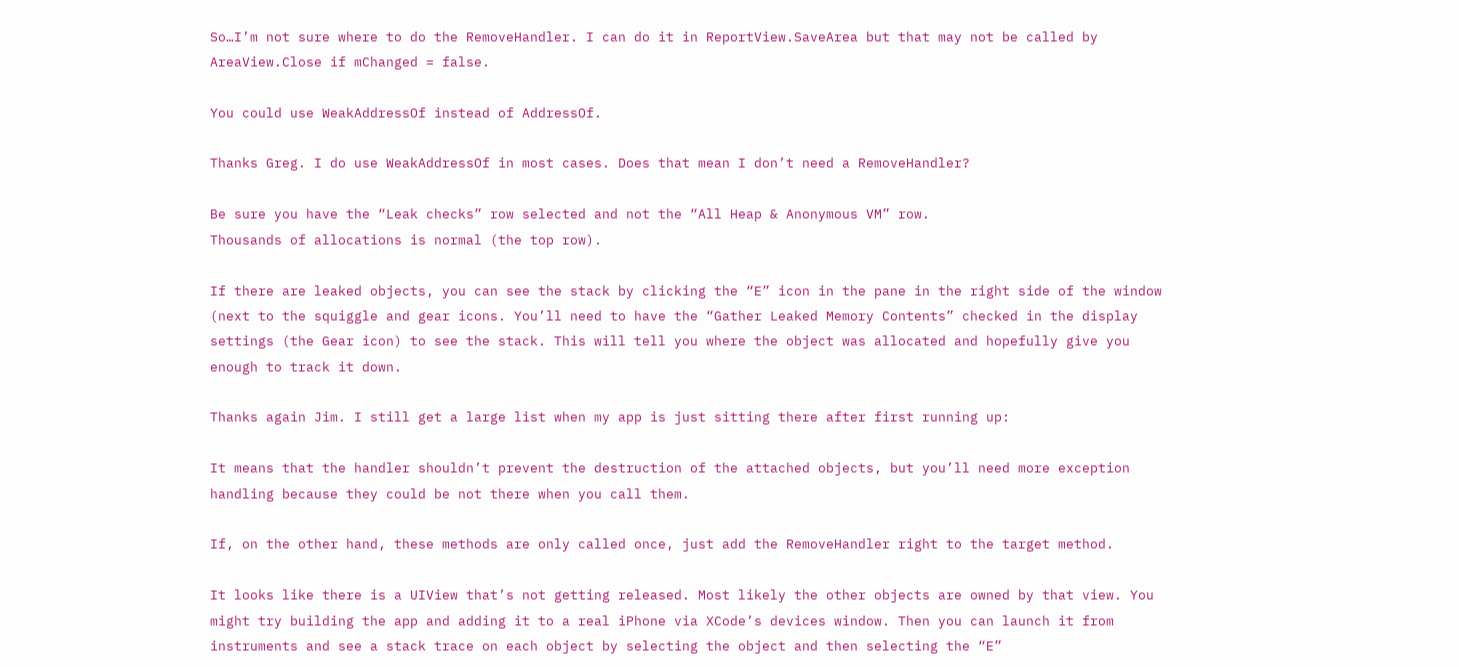So…I’m not sure where to do the RemoveHandler. I can do it in ReportView.SaveArea but that may not be called by AreaView.Close if mChanged = false.

You could use WeakAddressOf instead of AddressOf.

Thanks Greg. I do use WeakAddressOf in most cases. Does that mean I don’t need a RemoveHandler?

Be sure you have the “Leak checks” row selected and not the “All Heap & Anonymous VM” row.
Thousands of allocations is normal (the top row).

If there are leaked objects, you can see the stack by clicking the “E” icon in the pane in the right side of the window (next to the squiggle and gear icons. You’ll need to have the “Gather Leaked Memory Contents” checked in the display settings (the Gear icon) to see the stack. This will tell you where the object was allocated and hopefully give you enough to track it down.

Thanks again Jim. I still get a large list when my app is just sitting there after first running up:

It means that the handler shouldn’t prevent the destruction of the attached objects, but you’ll need more exception handling because they could be not there when you call them.

If, on the other hand, these methods are only called once, just add the RemoveHandler right to the target method.

It looks like there is a UIView that’s not getting released. Most likely the other objects are owned by that view. You might try building the app and adding it to a real iPhone via XCode’s devices window. Then you can launch it from instruments and see a stack trace on each object by selecting the object and then selecting the “E”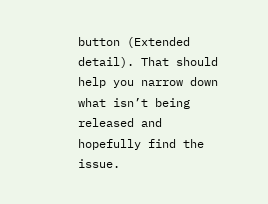button (Extended detail). That should help you narrow down what isn’t being released and hopefully find the issue.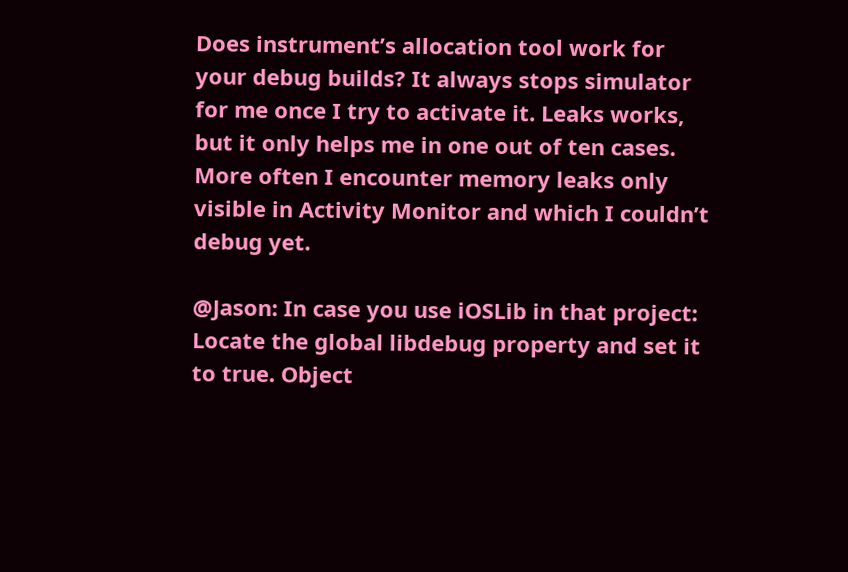Does instrument’s allocation tool work for your debug builds? It always stops simulator for me once I try to activate it. Leaks works, but it only helps me in one out of ten cases. More often I encounter memory leaks only visible in Activity Monitor and which I couldn’t debug yet.

@Jason: In case you use iOSLib in that project: Locate the global libdebug property and set it to true. Object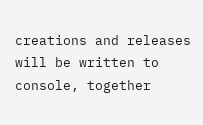creations and releases will be written to console, together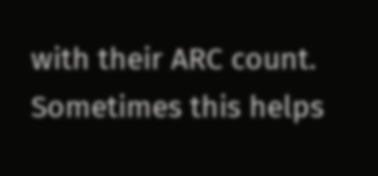with their ARC count. Sometimes this helps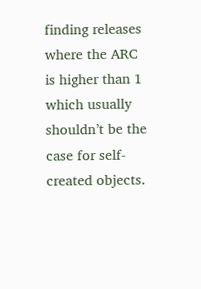finding releases where the ARC is higher than 1 which usually shouldn’t be the case for self-created objects.